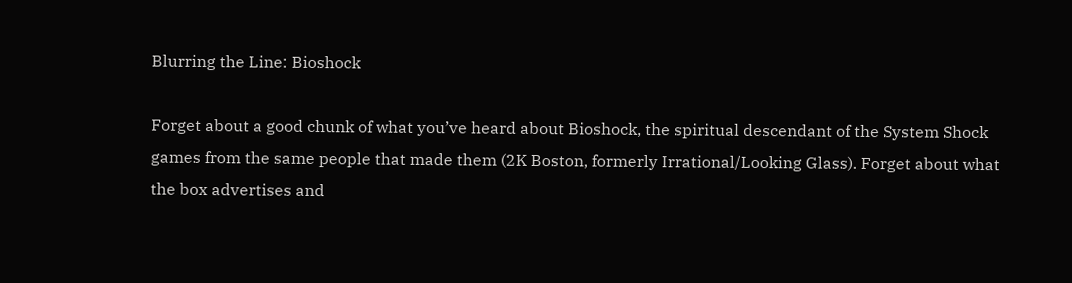Blurring the Line: Bioshock

Forget about a good chunk of what you’ve heard about Bioshock, the spiritual descendant of the System Shock games from the same people that made them (2K Boston, formerly Irrational/Looking Glass). Forget about what the box advertises and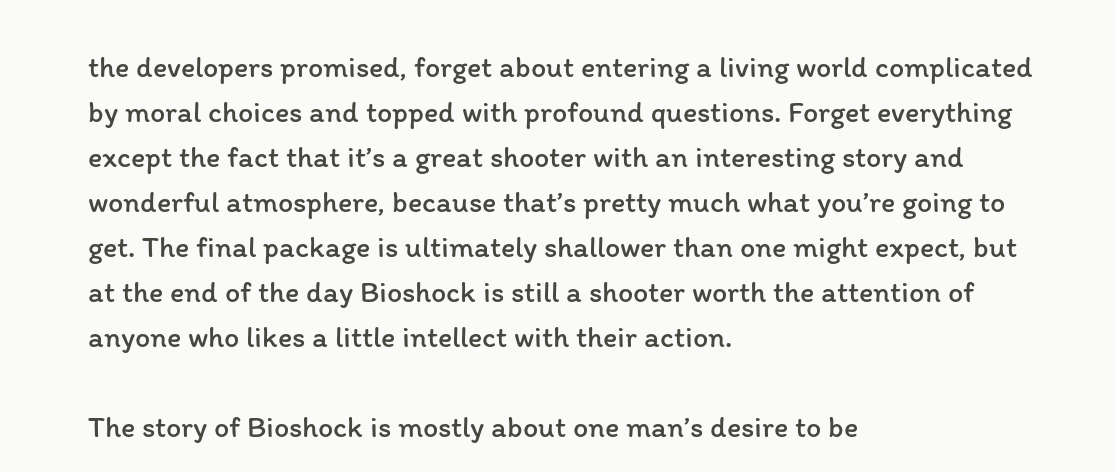the developers promised, forget about entering a living world complicated by moral choices and topped with profound questions. Forget everything except the fact that it’s a great shooter with an interesting story and wonderful atmosphere, because that’s pretty much what you’re going to get. The final package is ultimately shallower than one might expect, but at the end of the day Bioshock is still a shooter worth the attention of anyone who likes a little intellect with their action.

The story of Bioshock is mostly about one man’s desire to be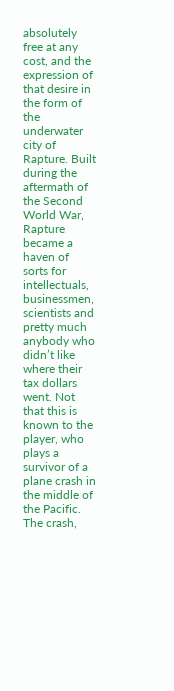absolutely free at any cost, and the expression of that desire in the form of the underwater city of Rapture. Built during the aftermath of the Second World War, Rapture became a haven of sorts for intellectuals, businessmen, scientists and pretty much anybody who didn’t like where their tax dollars went. Not that this is known to the player, who plays a survivor of a plane crash in the middle of the Pacific. The crash,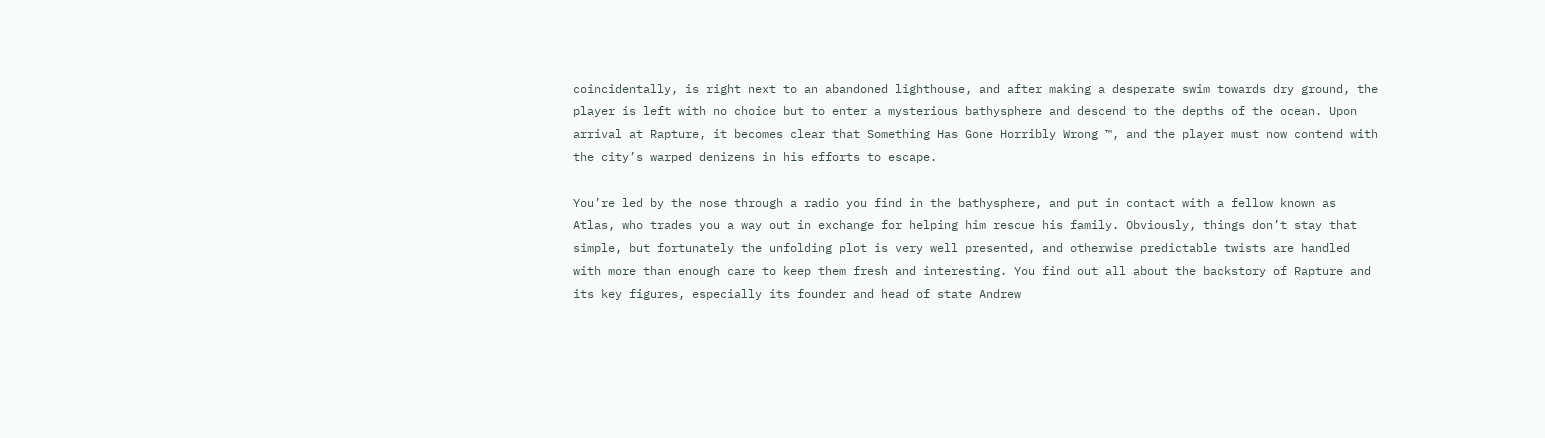coincidentally, is right next to an abandoned lighthouse, and after making a desperate swim towards dry ground, the player is left with no choice but to enter a mysterious bathysphere and descend to the depths of the ocean. Upon arrival at Rapture, it becomes clear that Something Has Gone Horribly Wrong ™, and the player must now contend with the city’s warped denizens in his efforts to escape.

You’re led by the nose through a radio you find in the bathysphere, and put in contact with a fellow known as Atlas, who trades you a way out in exchange for helping him rescue his family. Obviously, things don’t stay that simple, but fortunately the unfolding plot is very well presented, and otherwise predictable twists are handled with more than enough care to keep them fresh and interesting. You find out all about the backstory of Rapture and its key figures, especially its founder and head of state Andrew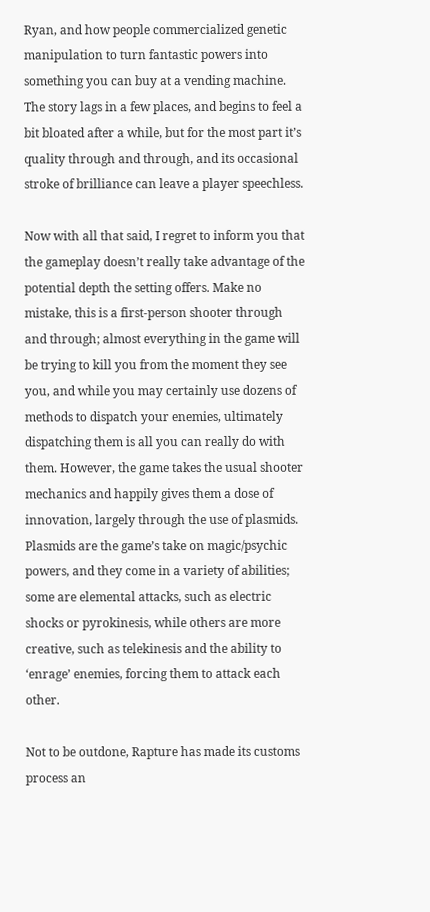Ryan, and how people commercialized genetic manipulation to turn fantastic powers into something you can buy at a vending machine. The story lags in a few places, and begins to feel a bit bloated after a while, but for the most part it’s quality through and through, and its occasional stroke of brilliance can leave a player speechless.

Now with all that said, I regret to inform you that the gameplay doesn’t really take advantage of the potential depth the setting offers. Make no mistake, this is a first-person shooter through and through; almost everything in the game will be trying to kill you from the moment they see you, and while you may certainly use dozens of methods to dispatch your enemies, ultimately dispatching them is all you can really do with them. However, the game takes the usual shooter mechanics and happily gives them a dose of innovation, largely through the use of plasmids. Plasmids are the game’s take on magic/psychic powers, and they come in a variety of abilities; some are elemental attacks, such as electric shocks or pyrokinesis, while others are more creative, such as telekinesis and the ability to ‘enrage’ enemies, forcing them to attack each other.

Not to be outdone, Rapture has made its customs process an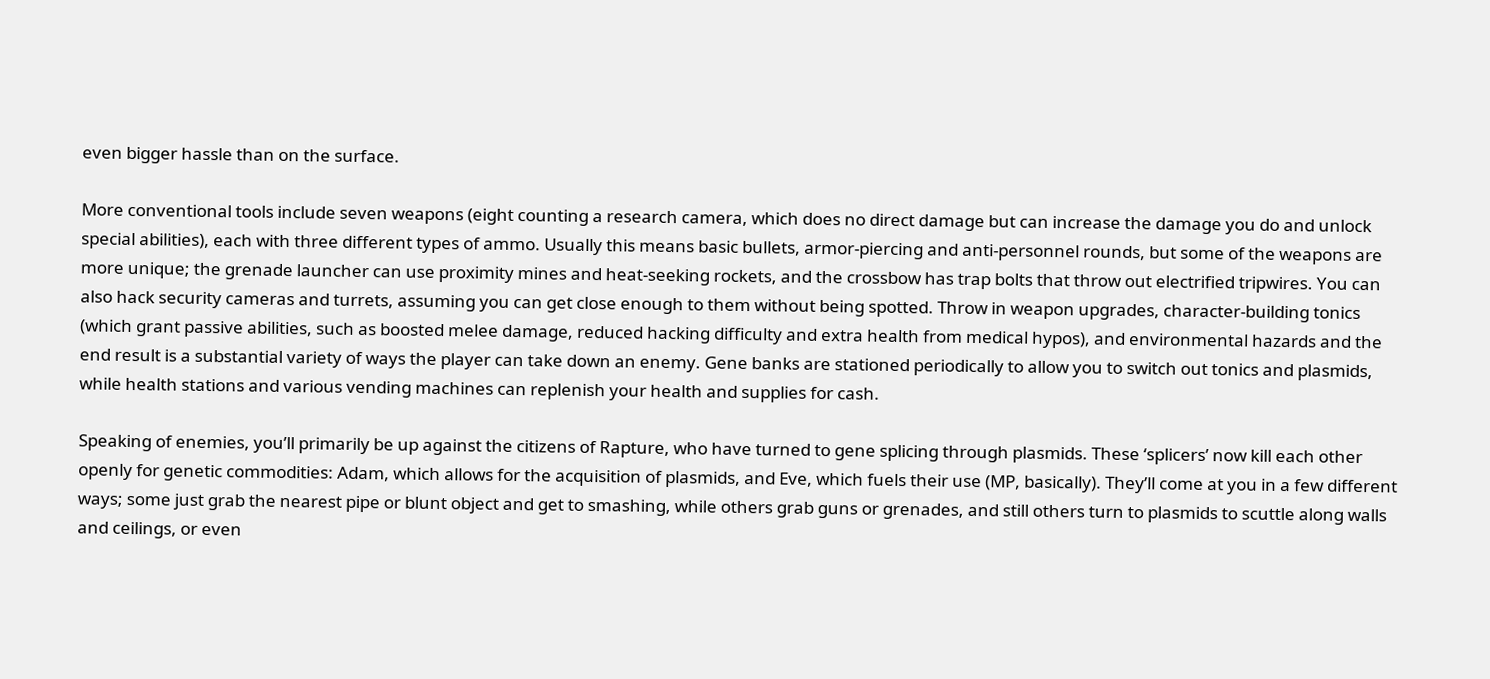even bigger hassle than on the surface.

More conventional tools include seven weapons (eight counting a research camera, which does no direct damage but can increase the damage you do and unlock special abilities), each with three different types of ammo. Usually this means basic bullets, armor-piercing and anti-personnel rounds, but some of the weapons are more unique; the grenade launcher can use proximity mines and heat-seeking rockets, and the crossbow has trap bolts that throw out electrified tripwires. You can also hack security cameras and turrets, assuming you can get close enough to them without being spotted. Throw in weapon upgrades, character-building tonics (which grant passive abilities, such as boosted melee damage, reduced hacking difficulty and extra health from medical hypos), and environmental hazards and the end result is a substantial variety of ways the player can take down an enemy. Gene banks are stationed periodically to allow you to switch out tonics and plasmids, while health stations and various vending machines can replenish your health and supplies for cash.

Speaking of enemies, you’ll primarily be up against the citizens of Rapture, who have turned to gene splicing through plasmids. These ‘splicers’ now kill each other openly for genetic commodities: Adam, which allows for the acquisition of plasmids, and Eve, which fuels their use (MP, basically). They’ll come at you in a few different ways; some just grab the nearest pipe or blunt object and get to smashing, while others grab guns or grenades, and still others turn to plasmids to scuttle along walls and ceilings, or even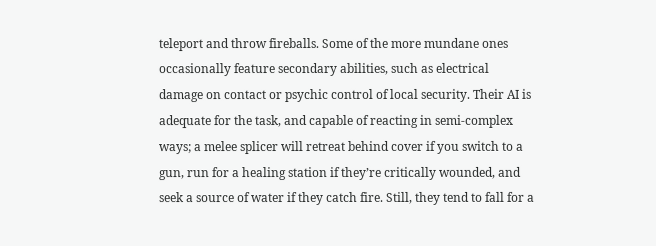teleport and throw fireballs. Some of the more mundane ones occasionally feature secondary abilities, such as electrical damage on contact or psychic control of local security. Their AI is adequate for the task, and capable of reacting in semi-complex ways; a melee splicer will retreat behind cover if you switch to a gun, run for a healing station if they’re critically wounded, and seek a source of water if they catch fire. Still, they tend to fall for a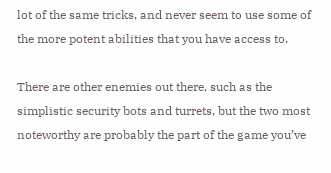lot of the same tricks, and never seem to use some of the more potent abilities that you have access to.

There are other enemies out there, such as the simplistic security bots and turrets, but the two most noteworthy are probably the part of the game you’ve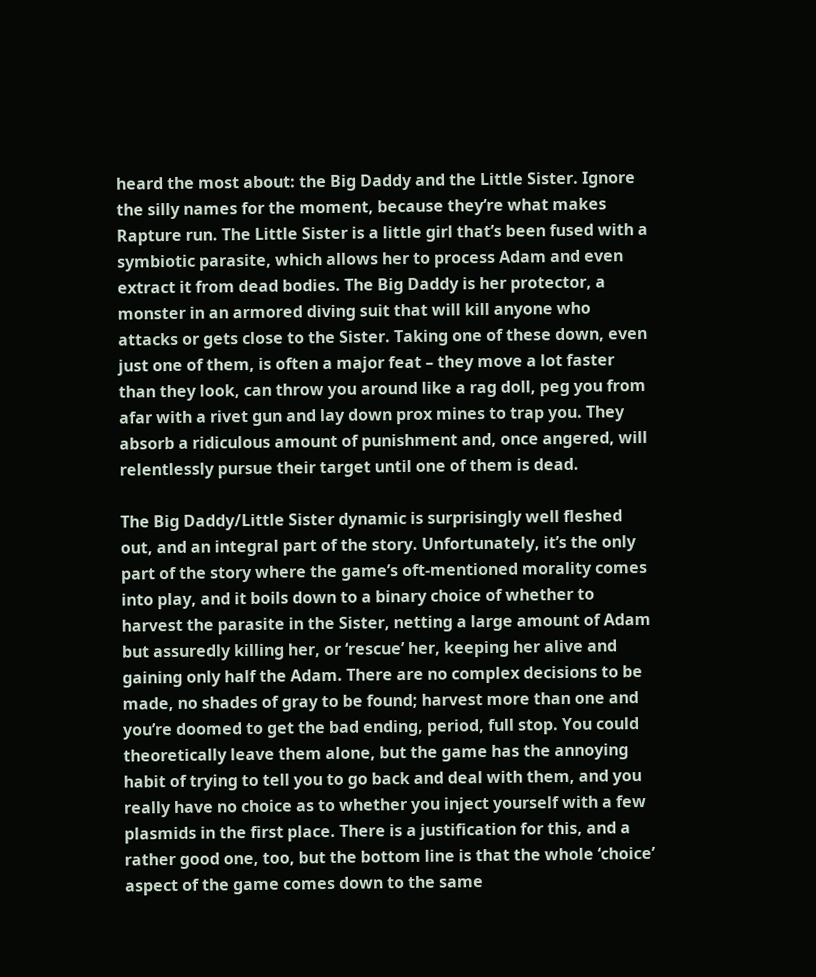heard the most about: the Big Daddy and the Little Sister. Ignore the silly names for the moment, because they’re what makes Rapture run. The Little Sister is a little girl that’s been fused with a symbiotic parasite, which allows her to process Adam and even extract it from dead bodies. The Big Daddy is her protector, a monster in an armored diving suit that will kill anyone who attacks or gets close to the Sister. Taking one of these down, even just one of them, is often a major feat – they move a lot faster than they look, can throw you around like a rag doll, peg you from afar with a rivet gun and lay down prox mines to trap you. They absorb a ridiculous amount of punishment and, once angered, will relentlessly pursue their target until one of them is dead.

The Big Daddy/Little Sister dynamic is surprisingly well fleshed out, and an integral part of the story. Unfortunately, it’s the only part of the story where the game’s oft-mentioned morality comes into play, and it boils down to a binary choice of whether to harvest the parasite in the Sister, netting a large amount of Adam but assuredly killing her, or ‘rescue’ her, keeping her alive and gaining only half the Adam. There are no complex decisions to be made, no shades of gray to be found; harvest more than one and you’re doomed to get the bad ending, period, full stop. You could theoretically leave them alone, but the game has the annoying habit of trying to tell you to go back and deal with them, and you really have no choice as to whether you inject yourself with a few plasmids in the first place. There is a justification for this, and a rather good one, too, but the bottom line is that the whole ‘choice’ aspect of the game comes down to the same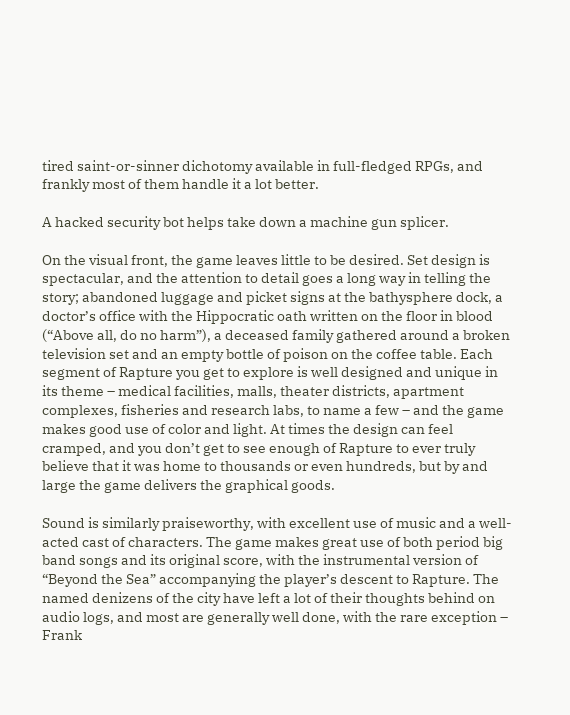tired saint-or-sinner dichotomy available in full-fledged RPGs, and frankly most of them handle it a lot better.

A hacked security bot helps take down a machine gun splicer.

On the visual front, the game leaves little to be desired. Set design is spectacular, and the attention to detail goes a long way in telling the story; abandoned luggage and picket signs at the bathysphere dock, a doctor’s office with the Hippocratic oath written on the floor in blood (“Above all, do no harm”), a deceased family gathered around a broken television set and an empty bottle of poison on the coffee table. Each segment of Rapture you get to explore is well designed and unique in its theme – medical facilities, malls, theater districts, apartment complexes, fisheries and research labs, to name a few – and the game makes good use of color and light. At times the design can feel cramped, and you don’t get to see enough of Rapture to ever truly believe that it was home to thousands or even hundreds, but by and large the game delivers the graphical goods.

Sound is similarly praiseworthy, with excellent use of music and a well-acted cast of characters. The game makes great use of both period big band songs and its original score, with the instrumental version of “Beyond the Sea” accompanying the player’s descent to Rapture. The named denizens of the city have left a lot of their thoughts behind on audio logs, and most are generally well done, with the rare exception – Frank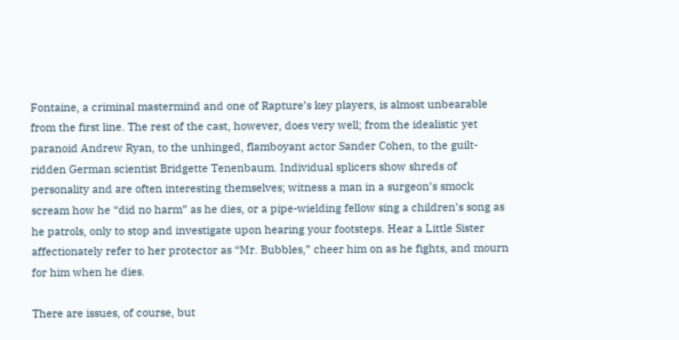Fontaine, a criminal mastermind and one of Rapture’s key players, is almost unbearable from the first line. The rest of the cast, however, does very well; from the idealistic yet paranoid Andrew Ryan, to the unhinged, flamboyant actor Sander Cohen, to the guilt-ridden German scientist Bridgette Tenenbaum. Individual splicers show shreds of personality and are often interesting themselves; witness a man in a surgeon’s smock scream how he “did no harm” as he dies, or a pipe-wielding fellow sing a children’s song as he patrols, only to stop and investigate upon hearing your footsteps. Hear a Little Sister affectionately refer to her protector as “Mr. Bubbles,” cheer him on as he fights, and mourn for him when he dies.

There are issues, of course, but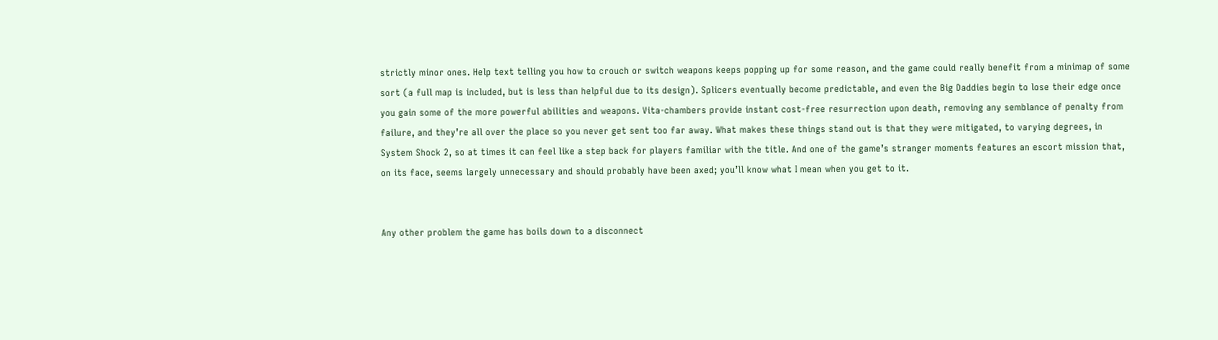strictly minor ones. Help text telling you how to crouch or switch weapons keeps popping up for some reason, and the game could really benefit from a minimap of some sort (a full map is included, but is less than helpful due to its design). Splicers eventually become predictable, and even the Big Daddies begin to lose their edge once you gain some of the more powerful abilities and weapons. Vita-chambers provide instant cost-free resurrection upon death, removing any semblance of penalty from failure, and they’re all over the place so you never get sent too far away. What makes these things stand out is that they were mitigated, to varying degrees, in System Shock 2, so at times it can feel like a step back for players familiar with the title. And one of the game’s stranger moments features an escort mission that, on its face, seems largely unnecessary and should probably have been axed; you’ll know what I mean when you get to it.


Any other problem the game has boils down to a disconnect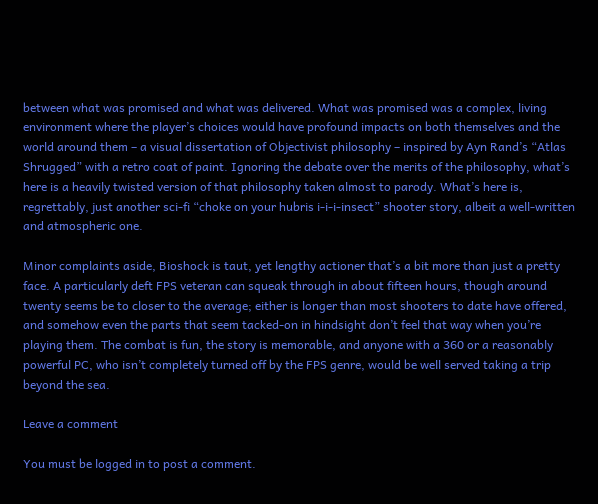between what was promised and what was delivered. What was promised was a complex, living environment where the player’s choices would have profound impacts on both themselves and the world around them – a visual dissertation of Objectivist philosophy – inspired by Ayn Rand’s “Atlas Shrugged” with a retro coat of paint. Ignoring the debate over the merits of the philosophy, what’s here is a heavily twisted version of that philosophy taken almost to parody. What’s here is, regrettably, just another sci-fi “choke on your hubris i-i-i-insect” shooter story, albeit a well-written and atmospheric one.

Minor complaints aside, Bioshock is taut, yet lengthy actioner that’s a bit more than just a pretty face. A particularly deft FPS veteran can squeak through in about fifteen hours, though around twenty seems be to closer to the average; either is longer than most shooters to date have offered, and somehow even the parts that seem tacked-on in hindsight don’t feel that way when you’re playing them. The combat is fun, the story is memorable, and anyone with a 360 or a reasonably powerful PC, who isn’t completely turned off by the FPS genre, would be well served taking a trip beyond the sea.

Leave a comment

You must be logged in to post a comment.